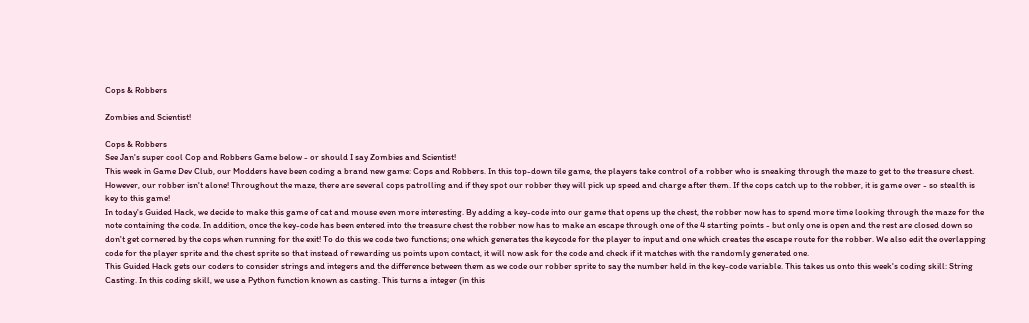Cops & Robbers

Zombies and Scientist!

Cops & Robbers
See Jan's super cool Cop and Robbers Game below - or should I say Zombies and Scientist!
This week in Game Dev Club, our Modders have been coding a brand new game: Cops and Robbers. In this top-down tile game, the players take control of a robber who is sneaking through the maze to get to the treasure chest. However, our robber isn't alone! Throughout the maze, there are several cops patrolling and if they spot our robber they will pick up speed and charge after them. If the cops catch up to the robber, it is game over - so stealth is key to this game!
In today's Guided Hack, we decide to make this game of cat and mouse even more interesting. By adding a key-code into our game that opens up the chest, the robber now has to spend more time looking through the maze for the note containing the code. In addition, once the key-code has been entered into the treasure chest the robber now has to make an escape through one of the 4 starting points - but only one is open and the rest are closed down so don't get cornered by the cops when running for the exit! To do this we code two functions; one which generates the keycode for the player to input and one which creates the escape route for the robber. We also edit the overlapping code for the player sprite and the chest sprite so that instead of rewarding us points upon contact, it will now ask for the code and check if it matches with the randomly generated one.
This Guided Hack gets our coders to consider strings and integers and the difference between them as we code our robber sprite to say the number held in the key-code variable. This takes us onto this week's coding skill: String Casting. In this coding skill, we use a Python function known as casting. This turns a integer (in this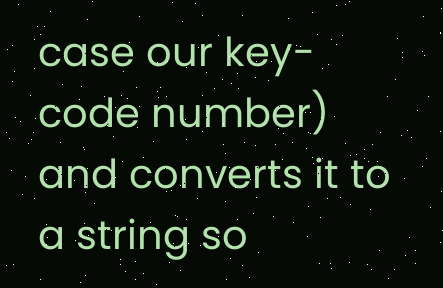case our key-code number) and converts it to a string so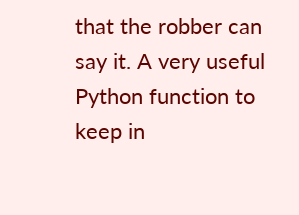that the robber can say it. A very useful Python function to keep in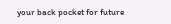your back pocket for future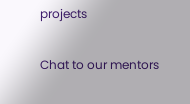projects


Chat to our mentors